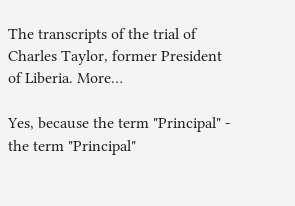The transcripts of the trial of Charles Taylor, former President of Liberia. More…

Yes, because the term "Principal" - the term "Principal"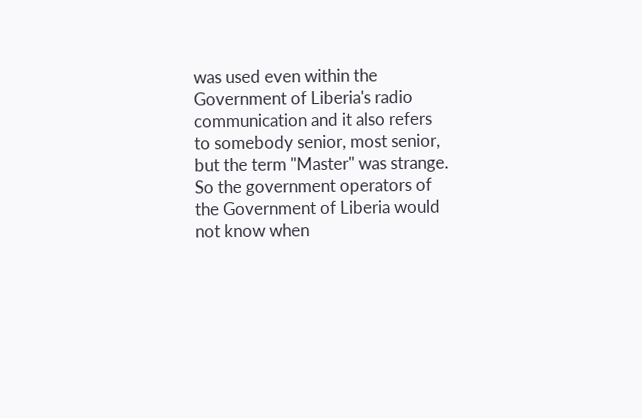was used even within the Government of Liberia's radio communication and it also refers to somebody senior, most senior, but the term "Master" was strange. So the government operators of the Government of Liberia would not know when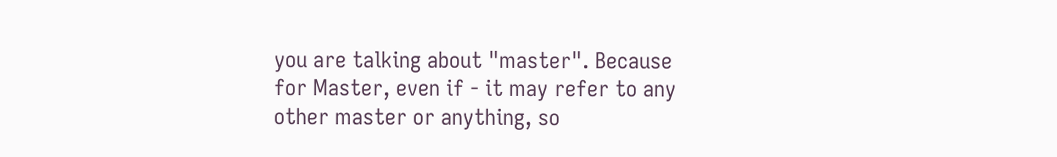you are talking about "master". Because for Master, even if - it may refer to any other master or anything, so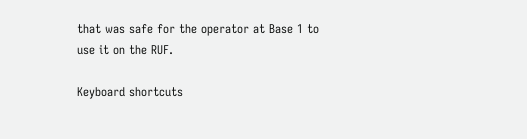that was safe for the operator at Base 1 to use it on the RUF.

Keyboard shortcuts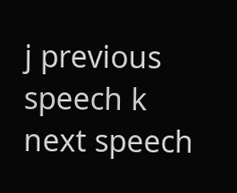j previous speech k next speech